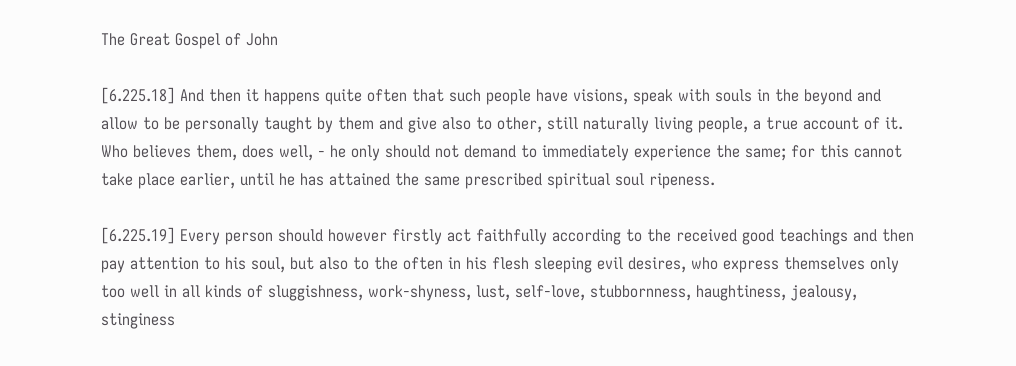The Great Gospel of John

[6.225.18] And then it happens quite often that such people have visions, speak with souls in the beyond and allow to be personally taught by them and give also to other, still naturally living people, a true account of it. Who believes them, does well, - he only should not demand to immediately experience the same; for this cannot take place earlier, until he has attained the same prescribed spiritual soul ripeness.

[6.225.19] Every person should however firstly act faithfully according to the received good teachings and then pay attention to his soul, but also to the often in his flesh sleeping evil desires, who express themselves only too well in all kinds of sluggishness, work-shyness, lust, self-love, stubbornness, haughtiness, jealousy, stinginess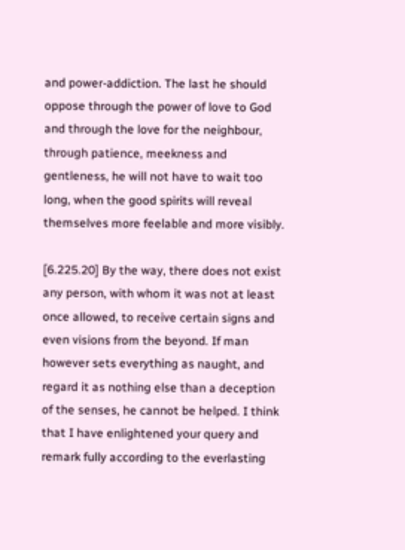and power-addiction. The last he should oppose through the power of love to God and through the love for the neighbour, through patience, meekness and gentleness, he will not have to wait too long, when the good spirits will reveal themselves more feelable and more visibly.

[6.225.20] By the way, there does not exist any person, with whom it was not at least once allowed, to receive certain signs and even visions from the beyond. If man however sets everything as naught, and regard it as nothing else than a deception of the senses, he cannot be helped. I think that I have enlightened your query and remark fully according to the everlasting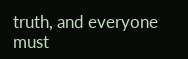truth, and everyone must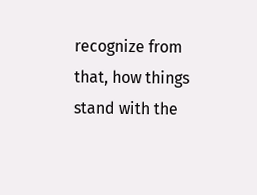recognize from that, how things stand with the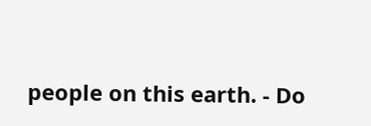people on this earth. - Do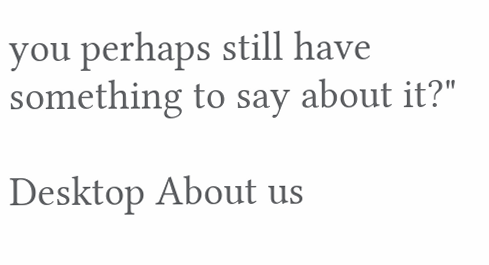you perhaps still have something to say about it?"

Desktop About us